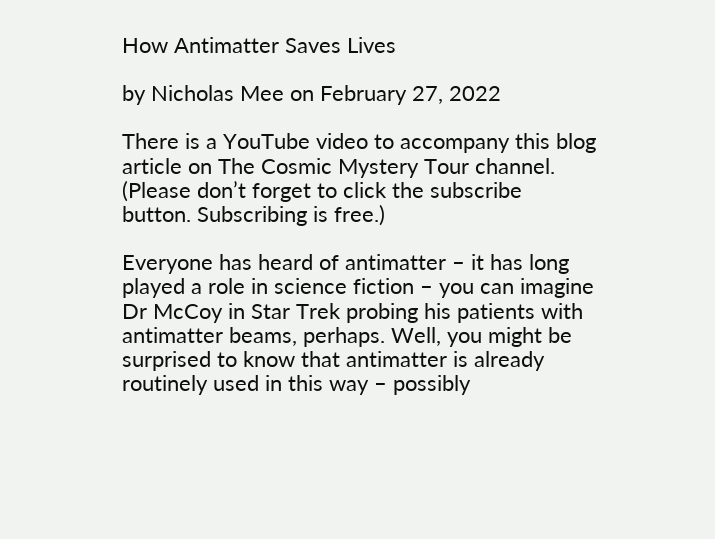How Antimatter Saves Lives

by Nicholas Mee on February 27, 2022

There is a YouTube video to accompany this blog article on The Cosmic Mystery Tour channel. (Please don’t forget to click the subscribe button. Subscribing is free.)

Everyone has heard of antimatter – it has long played a role in science fiction – you can imagine Dr McCoy in Star Trek probing his patients with antimatter beams, perhaps. Well, you might be surprised to know that antimatter is already routinely used in this way – possibly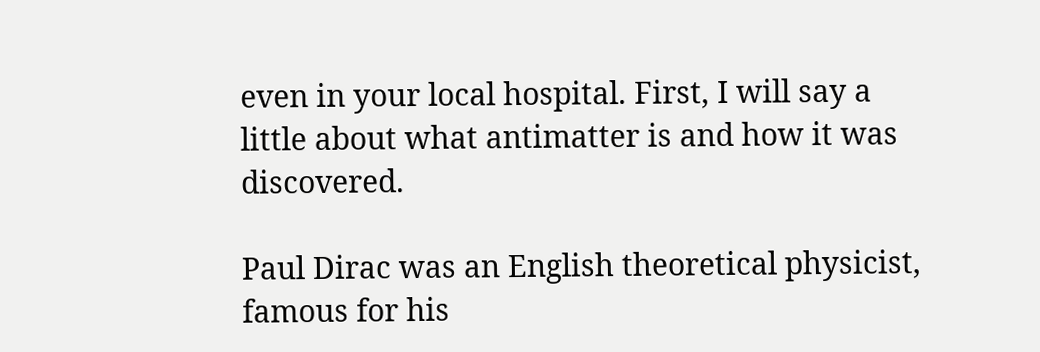even in your local hospital. First, I will say a little about what antimatter is and how it was discovered.

Paul Dirac was an English theoretical physicist, famous for his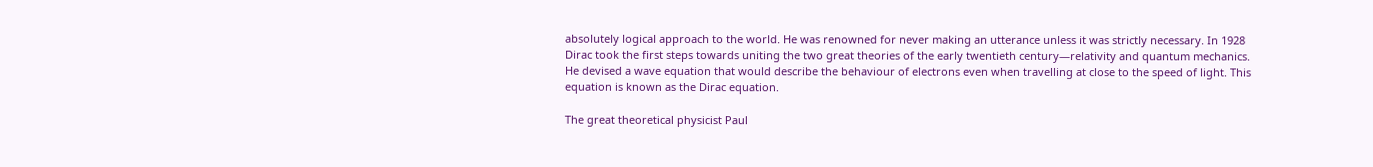absolutely logical approach to the world. He was renowned for never making an utterance unless it was strictly necessary. In 1928 Dirac took the first steps towards uniting the two great theories of the early twentieth century—relativity and quantum mechanics. He devised a wave equation that would describe the behaviour of electrons even when travelling at close to the speed of light. This equation is known as the Dirac equation.

The great theoretical physicist Paul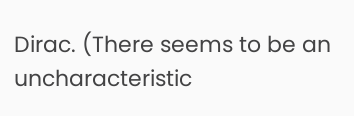Dirac. (There seems to be an uncharacteristic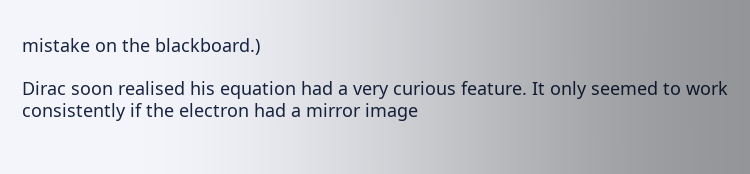mistake on the blackboard.)

Dirac soon realised his equation had a very curious feature. It only seemed to work consistently if the electron had a mirror image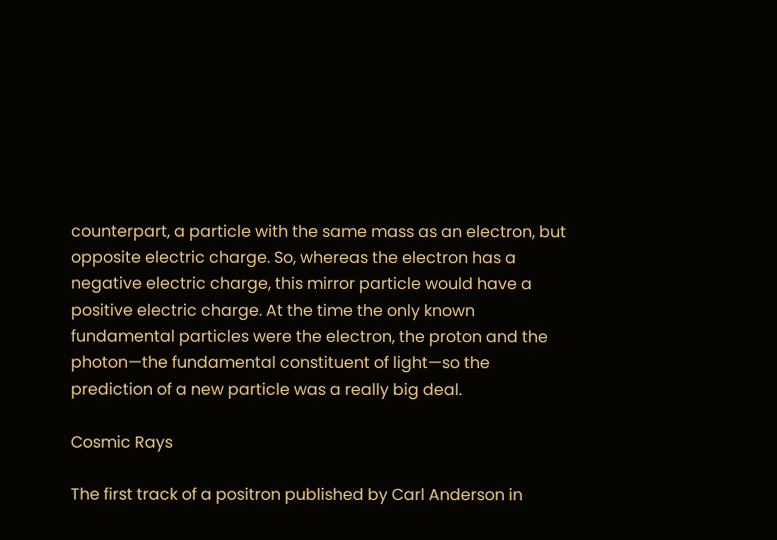counterpart, a particle with the same mass as an electron, but opposite electric charge. So, whereas the electron has a negative electric charge, this mirror particle would have a positive electric charge. At the time the only known fundamental particles were the electron, the proton and the photon—the fundamental constituent of light—so the prediction of a new particle was a really big deal.

Cosmic Rays

The first track of a positron published by Carl Anderson in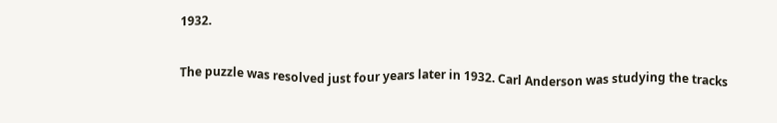1932.

The puzzle was resolved just four years later in 1932. Carl Anderson was studying the tracks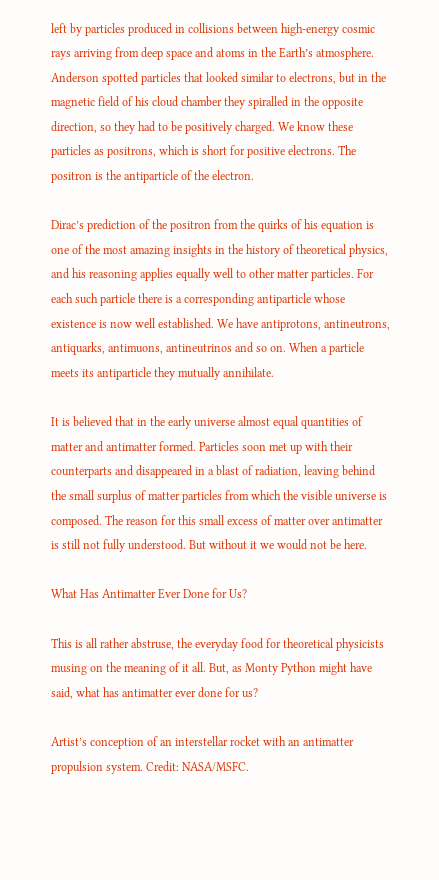left by particles produced in collisions between high-energy cosmic rays arriving from deep space and atoms in the Earth’s atmosphere. Anderson spotted particles that looked similar to electrons, but in the magnetic field of his cloud chamber they spiralled in the opposite direction, so they had to be positively charged. We know these particles as positrons, which is short for positive electrons. The positron is the antiparticle of the electron.

Dirac’s prediction of the positron from the quirks of his equation is one of the most amazing insights in the history of theoretical physics, and his reasoning applies equally well to other matter particles. For each such particle there is a corresponding antiparticle whose existence is now well established. We have antiprotons, antineutrons, antiquarks, antimuons, antineutrinos and so on. When a particle meets its antiparticle they mutually annihilate.

It is believed that in the early universe almost equal quantities of matter and antimatter formed. Particles soon met up with their counterparts and disappeared in a blast of radiation, leaving behind the small surplus of matter particles from which the visible universe is composed. The reason for this small excess of matter over antimatter is still not fully understood. But without it we would not be here.

What Has Antimatter Ever Done for Us?

This is all rather abstruse, the everyday food for theoretical physicists musing on the meaning of it all. But, as Monty Python might have said, what has antimatter ever done for us?

Artist’s conception of an interstellar rocket with an antimatter propulsion system. Credit: NASA/MSFC.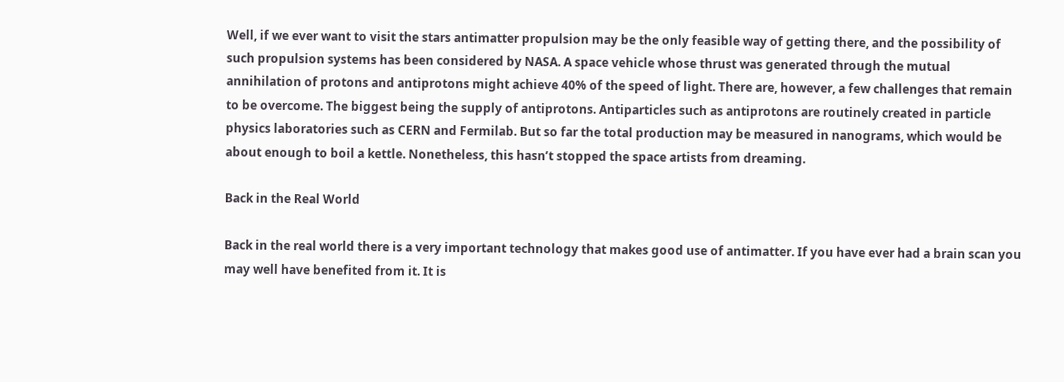Well, if we ever want to visit the stars antimatter propulsion may be the only feasible way of getting there, and the possibility of such propulsion systems has been considered by NASA. A space vehicle whose thrust was generated through the mutual annihilation of protons and antiprotons might achieve 40% of the speed of light. There are, however, a few challenges that remain to be overcome. The biggest being the supply of antiprotons. Antiparticles such as antiprotons are routinely created in particle physics laboratories such as CERN and Fermilab. But so far the total production may be measured in nanograms, which would be about enough to boil a kettle. Nonetheless, this hasn’t stopped the space artists from dreaming.

Back in the Real World

Back in the real world there is a very important technology that makes good use of antimatter. If you have ever had a brain scan you may well have benefited from it. It is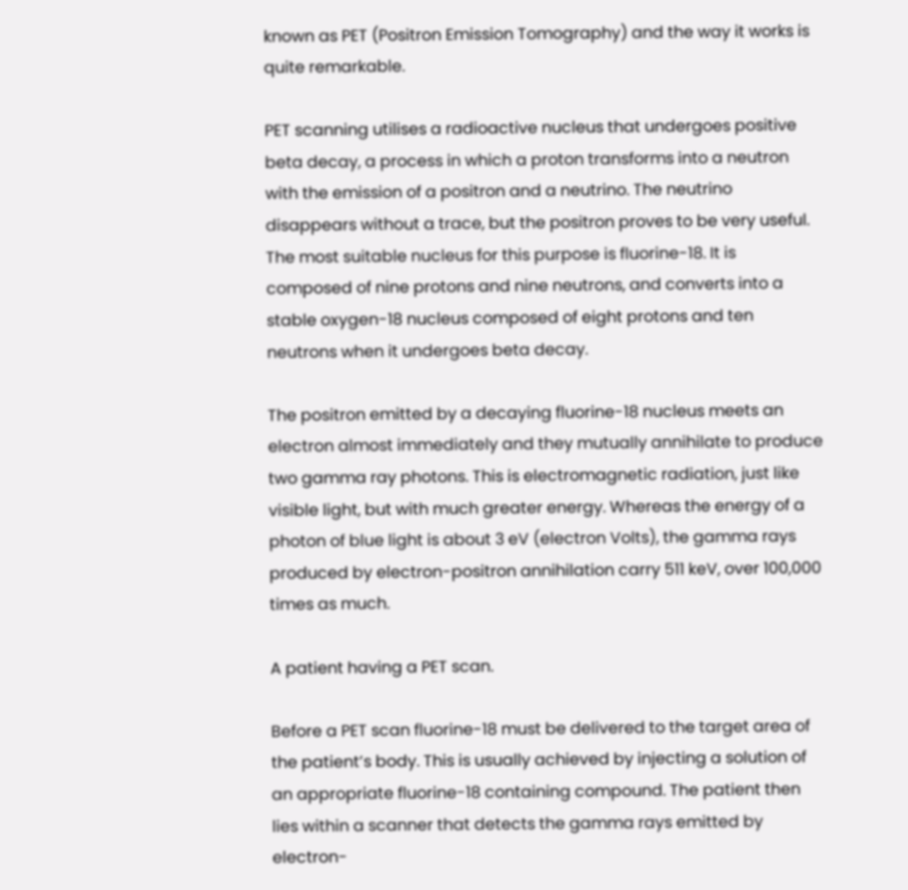known as PET (Positron Emission Tomography) and the way it works is quite remarkable.

PET scanning utilises a radioactive nucleus that undergoes positive beta decay, a process in which a proton transforms into a neutron with the emission of a positron and a neutrino. The neutrino disappears without a trace, but the positron proves to be very useful. The most suitable nucleus for this purpose is fluorine-18. It is composed of nine protons and nine neutrons, and converts into a stable oxygen-18 nucleus composed of eight protons and ten neutrons when it undergoes beta decay.

The positron emitted by a decaying fluorine-18 nucleus meets an electron almost immediately and they mutually annihilate to produce two gamma ray photons. This is electromagnetic radiation, just like visible light, but with much greater energy. Whereas the energy of a photon of blue light is about 3 eV (electron Volts), the gamma rays produced by electron-positron annihilation carry 511 keV, over 100,000 times as much.

A patient having a PET scan.

Before a PET scan fluorine-18 must be delivered to the target area of the patient’s body. This is usually achieved by injecting a solution of an appropriate fluorine-18 containing compound. The patient then lies within a scanner that detects the gamma rays emitted by electron-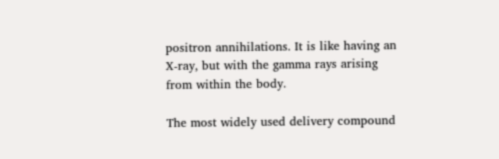positron annihilations. It is like having an X-ray, but with the gamma rays arising from within the body.

The most widely used delivery compound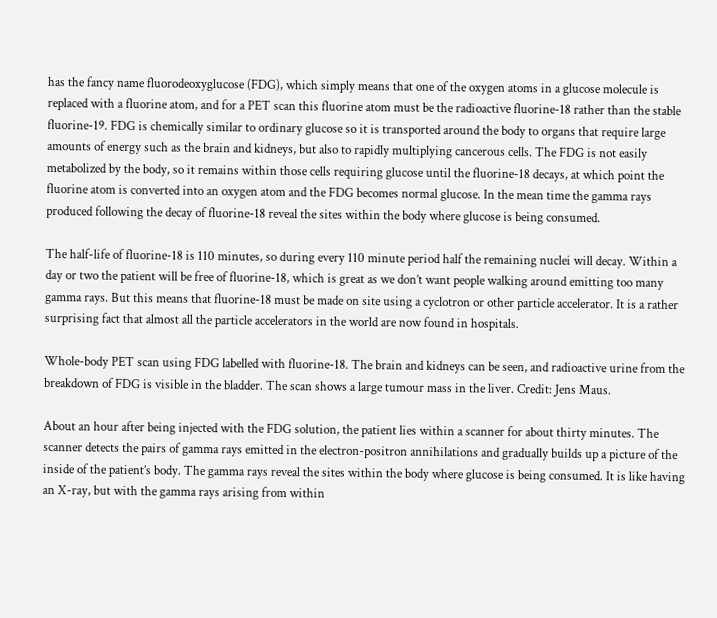has the fancy name fluorodeoxyglucose (FDG), which simply means that one of the oxygen atoms in a glucose molecule is replaced with a fluorine atom, and for a PET scan this fluorine atom must be the radioactive fluorine-18 rather than the stable fluorine-19. FDG is chemically similar to ordinary glucose so it is transported around the body to organs that require large amounts of energy such as the brain and kidneys, but also to rapidly multiplying cancerous cells. The FDG is not easily metabolized by the body, so it remains within those cells requiring glucose until the fluorine-18 decays, at which point the fluorine atom is converted into an oxygen atom and the FDG becomes normal glucose. In the mean time the gamma rays produced following the decay of fluorine-18 reveal the sites within the body where glucose is being consumed.

The half-life of fluorine-18 is 110 minutes, so during every 110 minute period half the remaining nuclei will decay. Within a day or two the patient will be free of fluorine-18, which is great as we don’t want people walking around emitting too many gamma rays. But this means that fluorine-18 must be made on site using a cyclotron or other particle accelerator. It is a rather surprising fact that almost all the particle accelerators in the world are now found in hospitals.

Whole-body PET scan using FDG labelled with fluorine-18. The brain and kidneys can be seen, and radioactive urine from the breakdown of FDG is visible in the bladder. The scan shows a large tumour mass in the liver. Credit: Jens Maus.

About an hour after being injected with the FDG solution, the patient lies within a scanner for about thirty minutes. The scanner detects the pairs of gamma rays emitted in the electron-positron annihilations and gradually builds up a picture of the inside of the patient’s body. The gamma rays reveal the sites within the body where glucose is being consumed. It is like having an X-ray, but with the gamma rays arising from within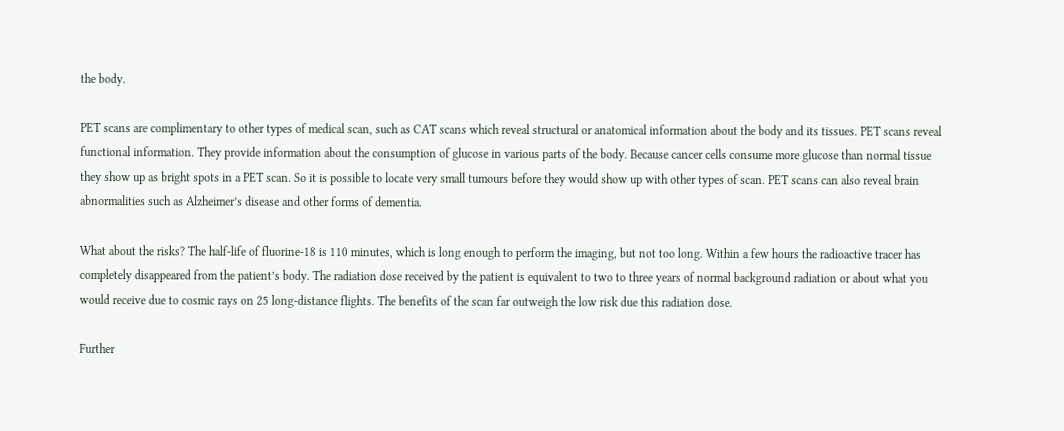the body.

PET scans are complimentary to other types of medical scan, such as CAT scans which reveal structural or anatomical information about the body and its tissues. PET scans reveal functional information. They provide information about the consumption of glucose in various parts of the body. Because cancer cells consume more glucose than normal tissue they show up as bright spots in a PET scan. So it is possible to locate very small tumours before they would show up with other types of scan. PET scans can also reveal brain abnormalities such as Alzheimer’s disease and other forms of dementia.

What about the risks? The half-life of fluorine-18 is 110 minutes, which is long enough to perform the imaging, but not too long. Within a few hours the radioactive tracer has completely disappeared from the patient’s body. The radiation dose received by the patient is equivalent to two to three years of normal background radiation or about what you would receive due to cosmic rays on 25 long-distance flights. The benefits of the scan far outweigh the low risk due this radiation dose.

Further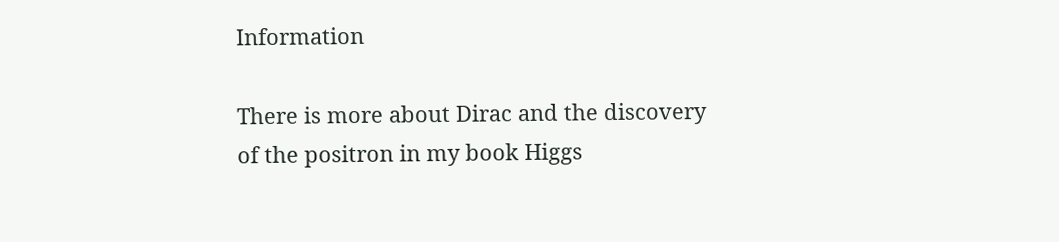Information

There is more about Dirac and the discovery of the positron in my book Higgs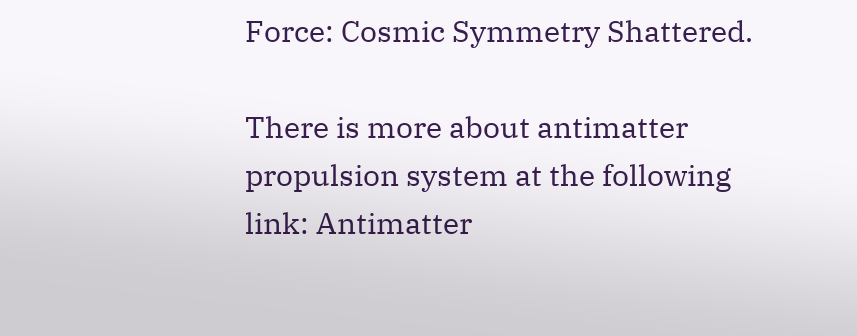Force: Cosmic Symmetry Shattered.

There is more about antimatter propulsion system at the following link: Antimatter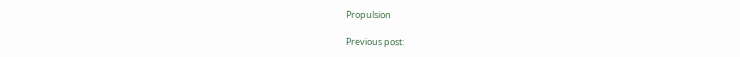Propulsion

Previous post: